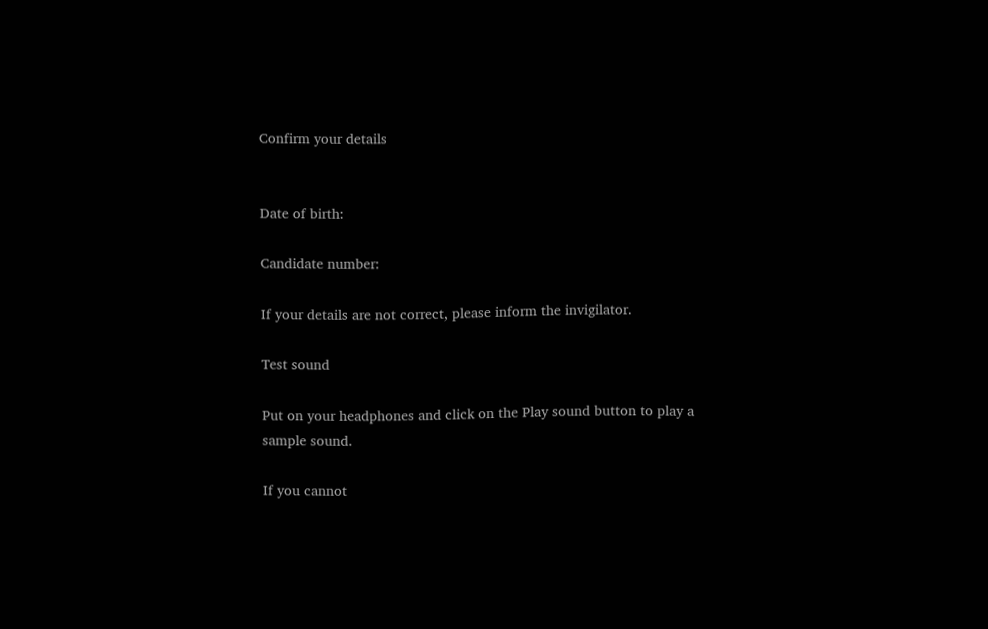Confirm your details


Date of birth:

Candidate number:

If your details are not correct, please inform the invigilator.

Test sound

Put on your headphones and click on the Play sound button to play a sample sound.

If you cannot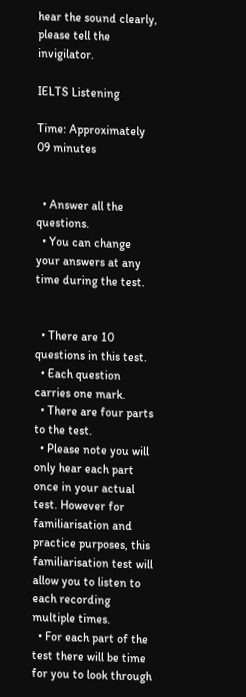hear the sound clearly, please tell the invigilator.

IELTS Listening

Time: Approximately 09 minutes


  • Answer all the questions.
  • You can change your answers at any time during the test.


  • There are 10 questions in this test.
  • Each question carries one mark.
  • There are four parts to the test.
  • Please note you will only hear each part once in your actual test. However for familiarisation and practice purposes, this familiarisation test will allow you to listen to each recording multiple times.
  • For each part of the test there will be time for you to look through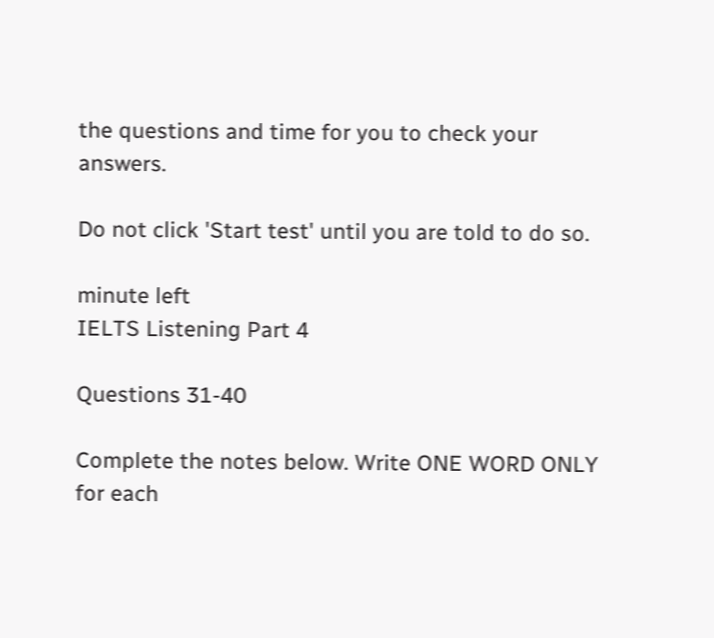the questions and time for you to check your answers.

Do not click 'Start test' until you are told to do so.

minute left
IELTS Listening Part 4

Questions 31-40

Complete the notes below. Write ONE WORD ONLY for each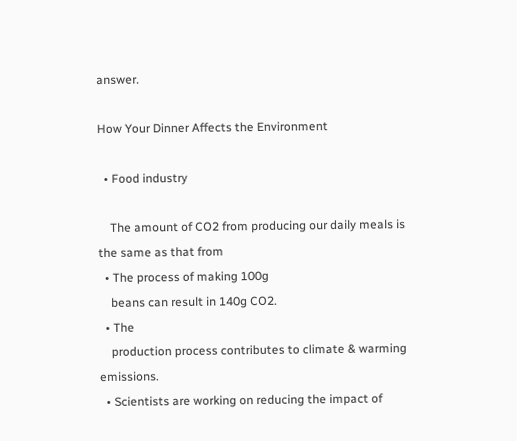answer.

How Your Dinner Affects the Environment

  • Food industry

    The amount of CO2 from producing our daily meals is the same as that from
  • The process of making 100g
    beans can result in 140g CO2.
  • The
    production process contributes to climate & warming emissions.
  • Scientists are working on reducing the impact of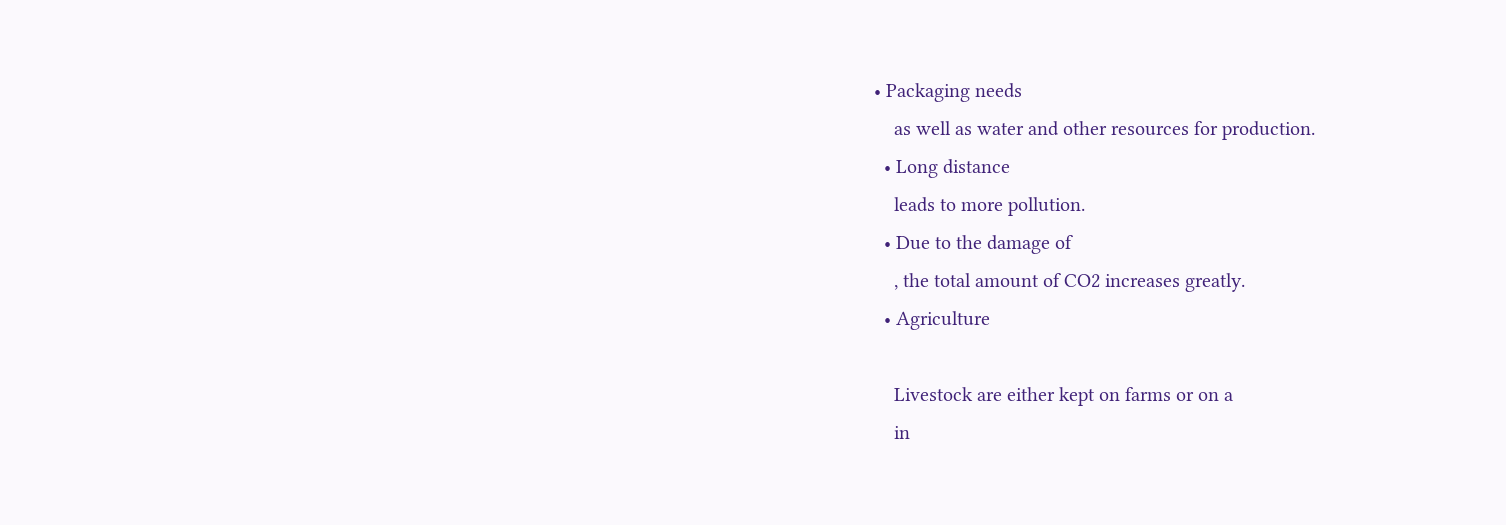• Packaging needs
    as well as water and other resources for production.
  • Long distance
    leads to more pollution.
  • Due to the damage of
    , the total amount of CO2 increases greatly.
  • Agriculture

    Livestock are either kept on farms or on a
    in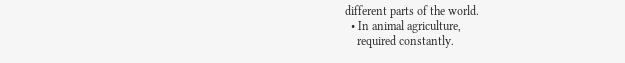different parts of the world.
  • In animal agriculture,
    required constantly.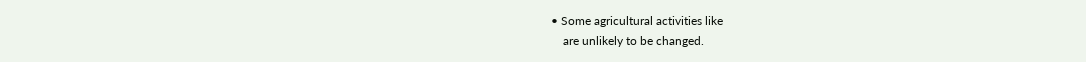• Some agricultural activities like
    are unlikely to be changed.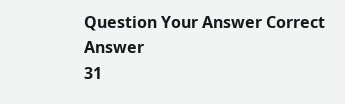Question Your Answer Correct Answer
31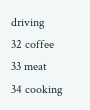driving
32 coffee
33 meat
34 cooking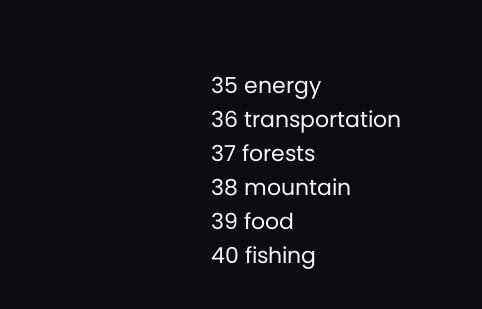35 energy
36 transportation
37 forests
38 mountain
39 food
40 fishing